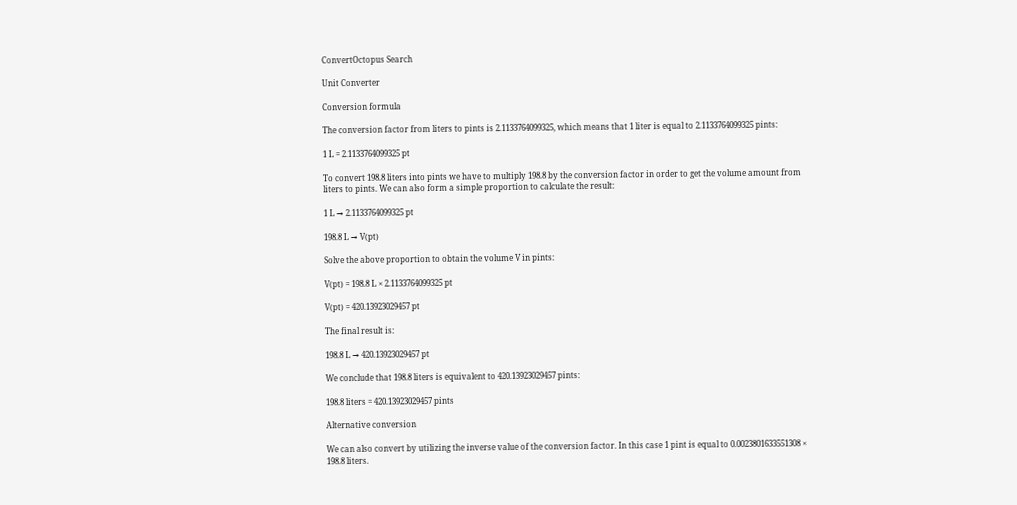ConvertOctopus Search

Unit Converter

Conversion formula

The conversion factor from liters to pints is 2.1133764099325, which means that 1 liter is equal to 2.1133764099325 pints:

1 L = 2.1133764099325 pt

To convert 198.8 liters into pints we have to multiply 198.8 by the conversion factor in order to get the volume amount from liters to pints. We can also form a simple proportion to calculate the result:

1 L → 2.1133764099325 pt

198.8 L → V(pt)

Solve the above proportion to obtain the volume V in pints:

V(pt) = 198.8 L × 2.1133764099325 pt

V(pt) = 420.13923029457 pt

The final result is:

198.8 L → 420.13923029457 pt

We conclude that 198.8 liters is equivalent to 420.13923029457 pints:

198.8 liters = 420.13923029457 pints

Alternative conversion

We can also convert by utilizing the inverse value of the conversion factor. In this case 1 pint is equal to 0.0023801633551308 × 198.8 liters.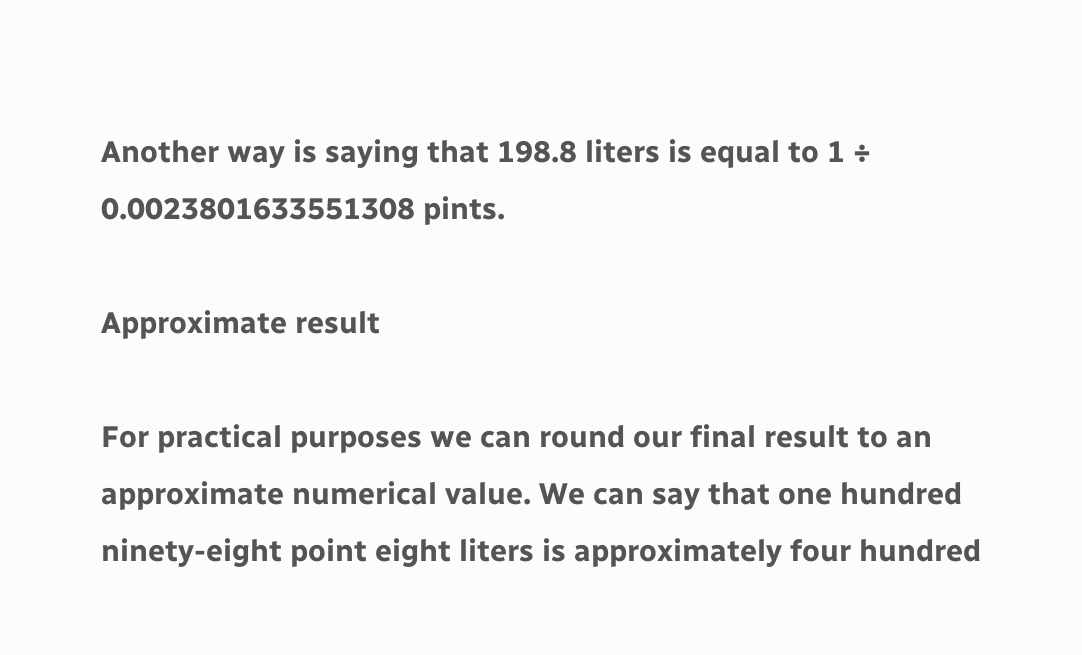Another way is saying that 198.8 liters is equal to 1 ÷ 0.0023801633551308 pints.

Approximate result

For practical purposes we can round our final result to an approximate numerical value. We can say that one hundred ninety-eight point eight liters is approximately four hundred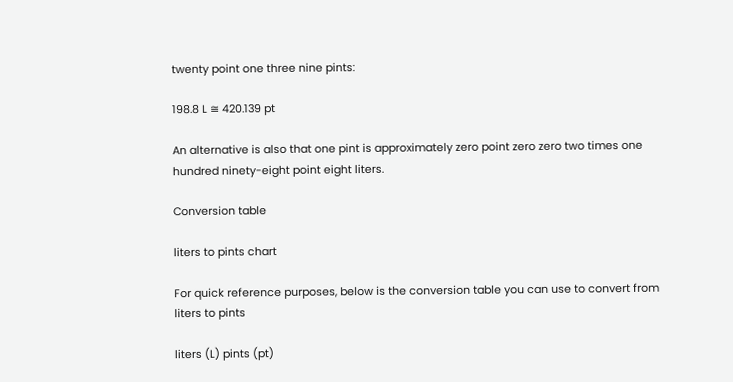twenty point one three nine pints:

198.8 L ≅ 420.139 pt

An alternative is also that one pint is approximately zero point zero zero two times one hundred ninety-eight point eight liters.

Conversion table

liters to pints chart

For quick reference purposes, below is the conversion table you can use to convert from liters to pints

liters (L) pints (pt)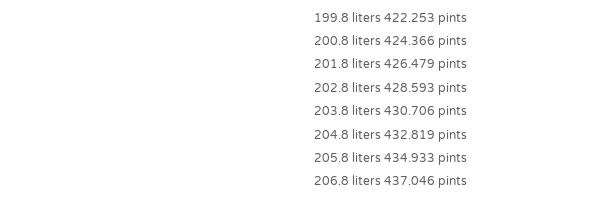199.8 liters 422.253 pints
200.8 liters 424.366 pints
201.8 liters 426.479 pints
202.8 liters 428.593 pints
203.8 liters 430.706 pints
204.8 liters 432.819 pints
205.8 liters 434.933 pints
206.8 liters 437.046 pints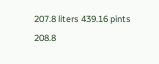207.8 liters 439.16 pints
208.8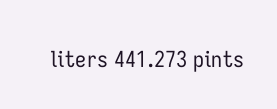liters 441.273 pints